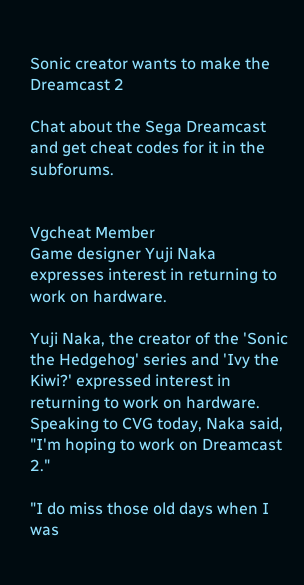Sonic creator wants to make the Dreamcast 2

Chat about the Sega Dreamcast and get cheat codes for it in the subforums.


Vgcheat Member
Game designer Yuji Naka expresses interest in returning to work on hardware.

Yuji Naka, the creator of the 'Sonic the Hedgehog' series and 'Ivy the Kiwi?' expressed interest in returning to work on hardware. Speaking to CVG today, Naka said, "I'm hoping to work on Dreamcast 2."

"I do miss those old days when I was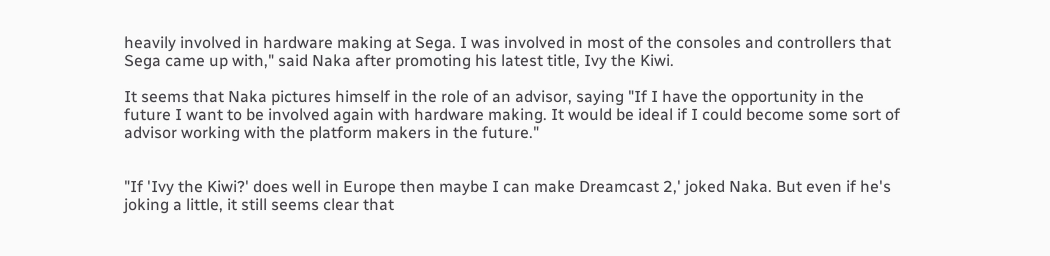heavily involved in hardware making at Sega. I was involved in most of the consoles and controllers that Sega came up with," said Naka after promoting his latest title, Ivy the Kiwi.

It seems that Naka pictures himself in the role of an advisor, saying "If I have the opportunity in the future I want to be involved again with hardware making. It would be ideal if I could become some sort of advisor working with the platform makers in the future."


"If 'Ivy the Kiwi?' does well in Europe then maybe I can make Dreamcast 2,' joked Naka. But even if he's joking a little, it still seems clear that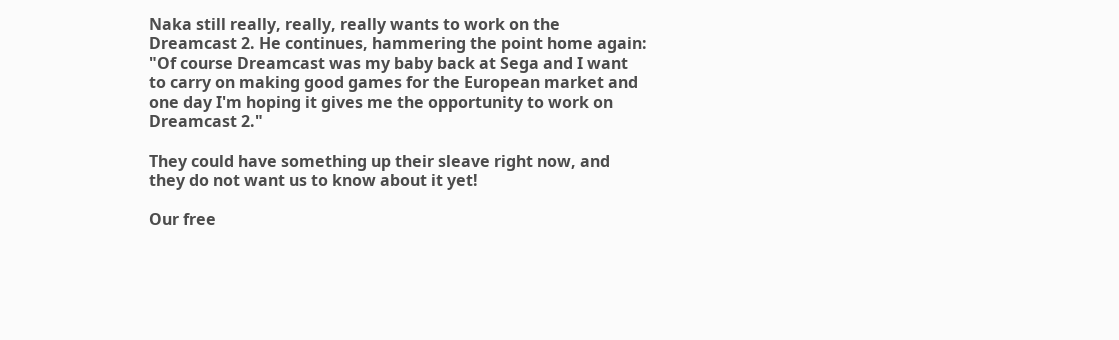Naka still really, really, really wants to work on the Dreamcast 2. He continues, hammering the point home again: "Of course Dreamcast was my baby back at Sega and I want to carry on making good games for the European market and one day I'm hoping it gives me the opportunity to work on Dreamcast 2."

They could have something up their sleave right now, and they do not want us to know about it yet!

Our free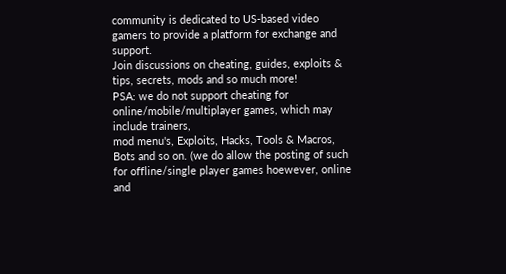community is dedicated to US-based video gamers to provide a platform for exchange and support.
Join discussions on cheating, guides, exploits & tips, secrets, mods and so much more!
PSA: we do not support cheating for online/mobile/multiplayer games, which may include trainers,
mod menu's, Exploits, Hacks, Tools & Macros, Bots and so on. (we do allow the posting of such for offline/single player games hoewever, online and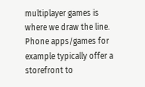multiplayer games is where we draw the line. Phone apps/games for example typically offer a storefront to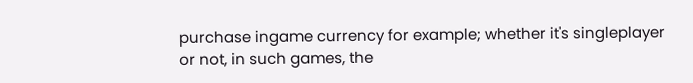purchase ingame currency for example; whether it's singleplayer or not, in such games, the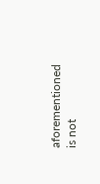aforementioned is not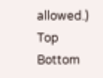allowed.)
Top Bottom